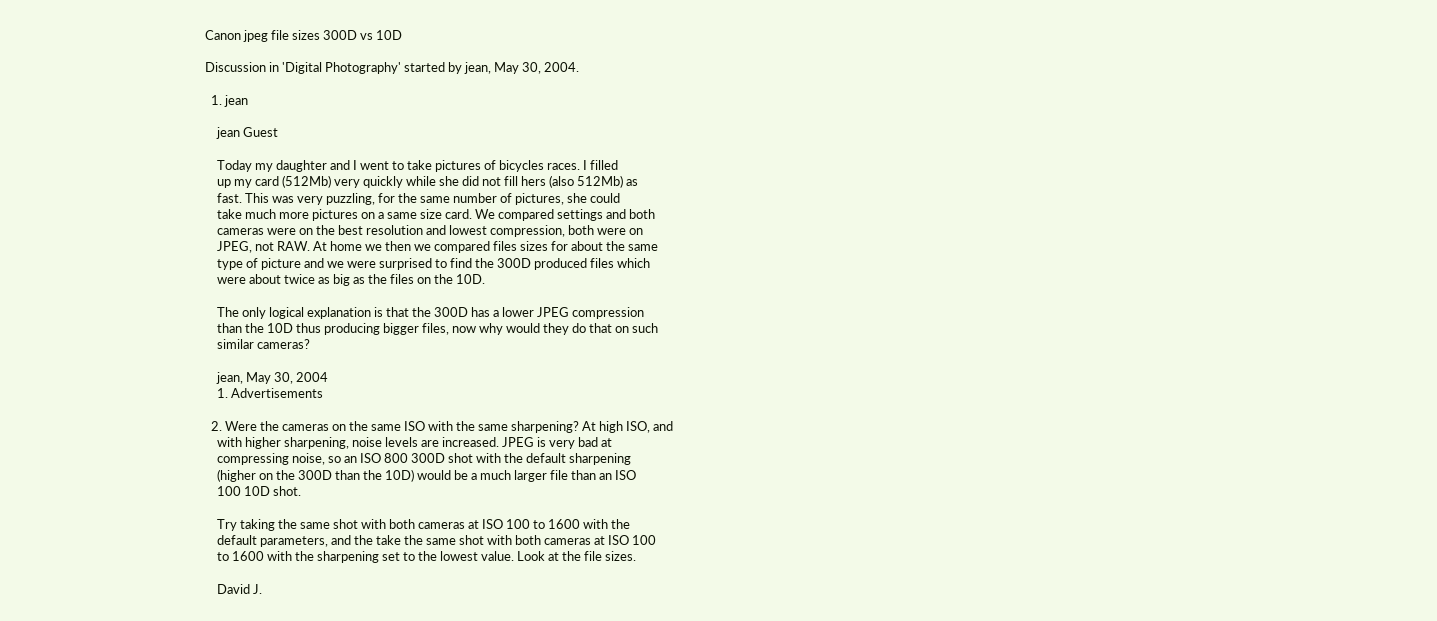Canon jpeg file sizes 300D vs 10D

Discussion in 'Digital Photography' started by jean, May 30, 2004.

  1. jean

    jean Guest

    Today my daughter and I went to take pictures of bicycles races. I filled
    up my card (512Mb) very quickly while she did not fill hers (also 512Mb) as
    fast. This was very puzzling, for the same number of pictures, she could
    take much more pictures on a same size card. We compared settings and both
    cameras were on the best resolution and lowest compression, both were on
    JPEG, not RAW. At home we then we compared files sizes for about the same
    type of picture and we were surprised to find the 300D produced files which
    were about twice as big as the files on the 10D.

    The only logical explanation is that the 300D has a lower JPEG compression
    than the 10D thus producing bigger files, now why would they do that on such
    similar cameras?

    jean, May 30, 2004
    1. Advertisements

  2. Were the cameras on the same ISO with the same sharpening? At high ISO, and
    with higher sharpening, noise levels are increased. JPEG is very bad at
    compressing noise, so an ISO 800 300D shot with the default sharpening
    (higher on the 300D than the 10D) would be a much larger file than an ISO
    100 10D shot.

    Try taking the same shot with both cameras at ISO 100 to 1600 with the
    default parameters, and the take the same shot with both cameras at ISO 100
    to 1600 with the sharpening set to the lowest value. Look at the file sizes.

    David J.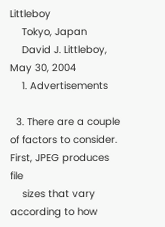Littleboy
    Tokyo, Japan
    David J. Littleboy, May 30, 2004
    1. Advertisements

  3. There are a couple of factors to consider. First, JPEG produces file
    sizes that vary according to how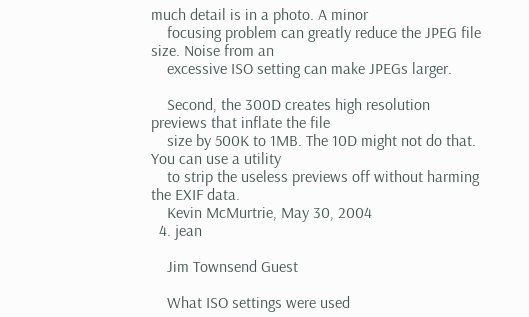much detail is in a photo. A minor
    focusing problem can greatly reduce the JPEG file size. Noise from an
    excessive ISO setting can make JPEGs larger.

    Second, the 300D creates high resolution previews that inflate the file
    size by 500K to 1MB. The 10D might not do that. You can use a utility
    to strip the useless previews off without harming the EXIF data.
    Kevin McMurtrie, May 30, 2004
  4. jean

    Jim Townsend Guest

    What ISO settings were used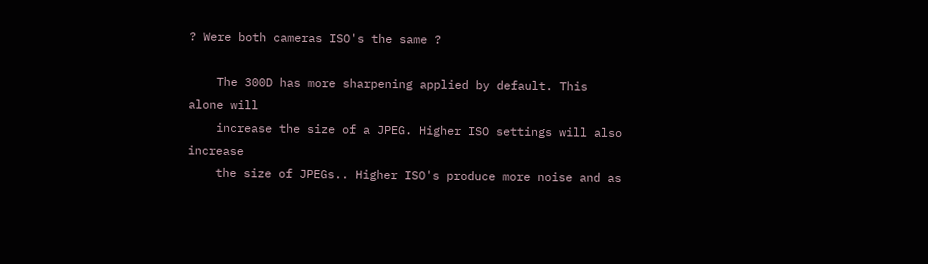? Were both cameras ISO's the same ?

    The 300D has more sharpening applied by default. This alone will
    increase the size of a JPEG. Higher ISO settings will also increase
    the size of JPEGs.. Higher ISO's produce more noise and as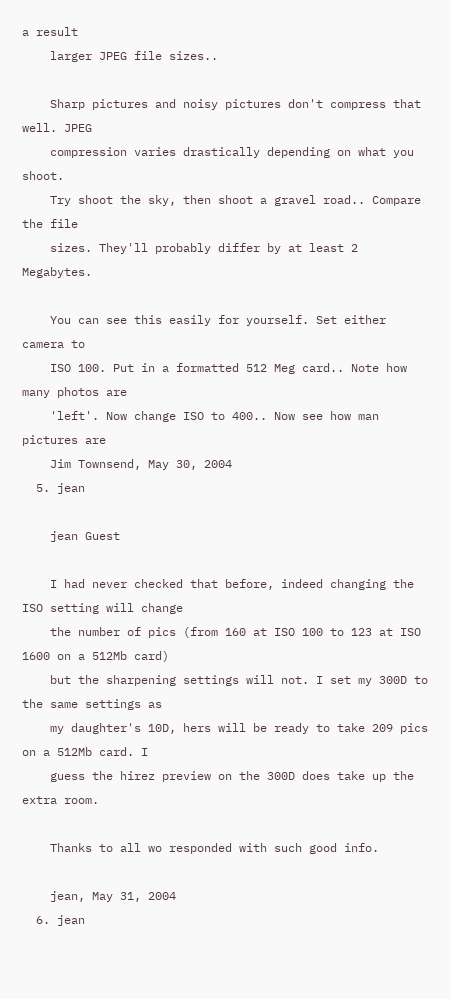a result
    larger JPEG file sizes..

    Sharp pictures and noisy pictures don't compress that well. JPEG
    compression varies drastically depending on what you shoot.
    Try shoot the sky, then shoot a gravel road.. Compare the file
    sizes. They'll probably differ by at least 2 Megabytes.

    You can see this easily for yourself. Set either camera to
    ISO 100. Put in a formatted 512 Meg card.. Note how many photos are
    'left'. Now change ISO to 400.. Now see how man pictures are
    Jim Townsend, May 30, 2004
  5. jean

    jean Guest

    I had never checked that before, indeed changing the ISO setting will change
    the number of pics (from 160 at ISO 100 to 123 at ISO 1600 on a 512Mb card)
    but the sharpening settings will not. I set my 300D to the same settings as
    my daughter's 10D, hers will be ready to take 209 pics on a 512Mb card. I
    guess the hirez preview on the 300D does take up the extra room.

    Thanks to all wo responded with such good info.

    jean, May 31, 2004
  6. jean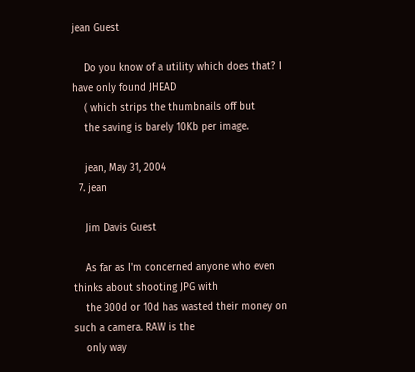jean Guest

    Do you know of a utility which does that? I have only found JHEAD
    ( which strips the thumbnails off but
    the saving is barely 10Kb per image.

    jean, May 31, 2004
  7. jean

    Jim Davis Guest

    As far as I'm concerned anyone who even thinks about shooting JPG with
    the 300d or 10d has wasted their money on such a camera. RAW is the
    only way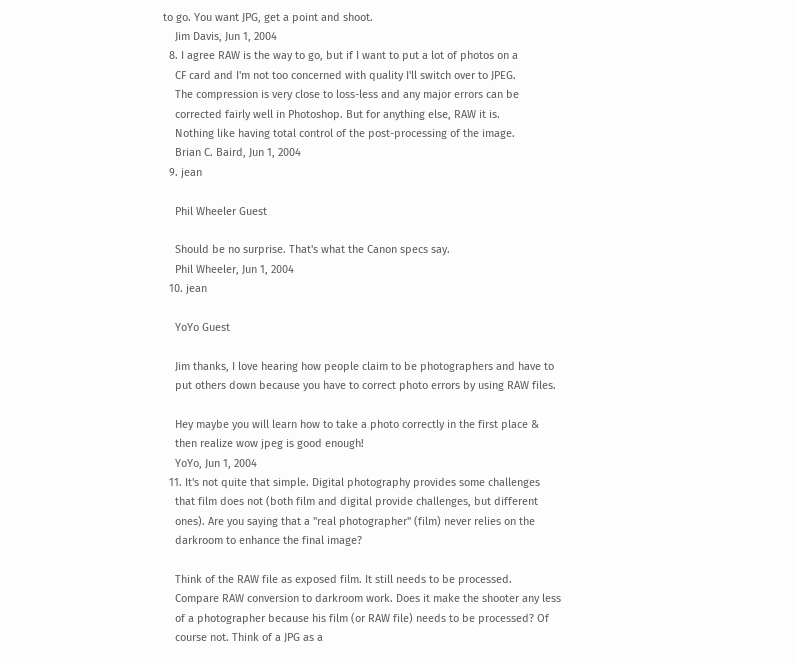to go. You want JPG, get a point and shoot.
    Jim Davis, Jun 1, 2004
  8. I agree RAW is the way to go, but if I want to put a lot of photos on a
    CF card and I'm not too concerned with quality I'll switch over to JPEG.
    The compression is very close to loss-less and any major errors can be
    corrected fairly well in Photoshop. But for anything else, RAW it is.
    Nothing like having total control of the post-processing of the image.
    Brian C. Baird, Jun 1, 2004
  9. jean

    Phil Wheeler Guest

    Should be no surprise. That's what the Canon specs say.
    Phil Wheeler, Jun 1, 2004
  10. jean

    YoYo Guest

    Jim thanks, I love hearing how people claim to be photographers and have to
    put others down because you have to correct photo errors by using RAW files.

    Hey maybe you will learn how to take a photo correctly in the first place &
    then realize wow jpeg is good enough!
    YoYo, Jun 1, 2004
  11. It's not quite that simple. Digital photography provides some challenges
    that film does not (both film and digital provide challenges, but different
    ones). Are you saying that a "real photographer" (film) never relies on the
    darkroom to enhance the final image?

    Think of the RAW file as exposed film. It still needs to be processed.
    Compare RAW conversion to darkroom work. Does it make the shooter any less
    of a photographer because his film (or RAW file) needs to be processed? Of
    course not. Think of a JPG as a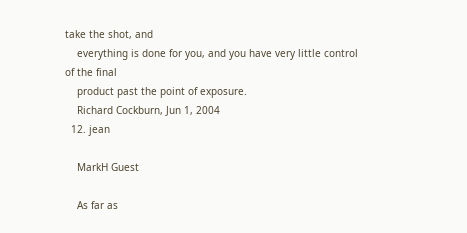take the shot, and
    everything is done for you, and you have very little control of the final
    product past the point of exposure.
    Richard Cockburn, Jun 1, 2004
  12. jean

    MarkH Guest

    As far as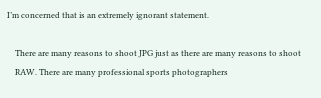I’m concerned that is an extremely ignorant statement.

    There are many reasons to shoot JPG just as there are many reasons to shoot
    RAW. There are many professional sports photographers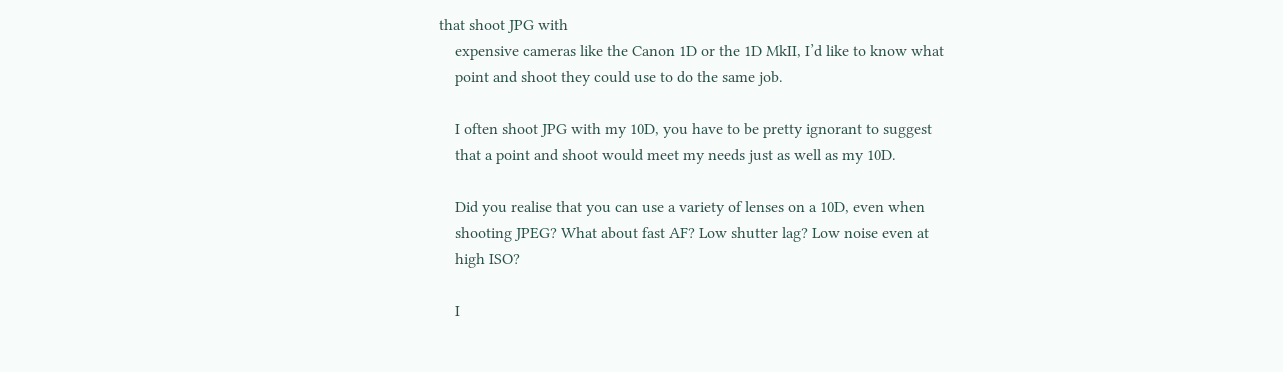that shoot JPG with
    expensive cameras like the Canon 1D or the 1D MkII, I’d like to know what
    point and shoot they could use to do the same job.

    I often shoot JPG with my 10D, you have to be pretty ignorant to suggest
    that a point and shoot would meet my needs just as well as my 10D.

    Did you realise that you can use a variety of lenses on a 10D, even when
    shooting JPEG? What about fast AF? Low shutter lag? Low noise even at
    high ISO?

    I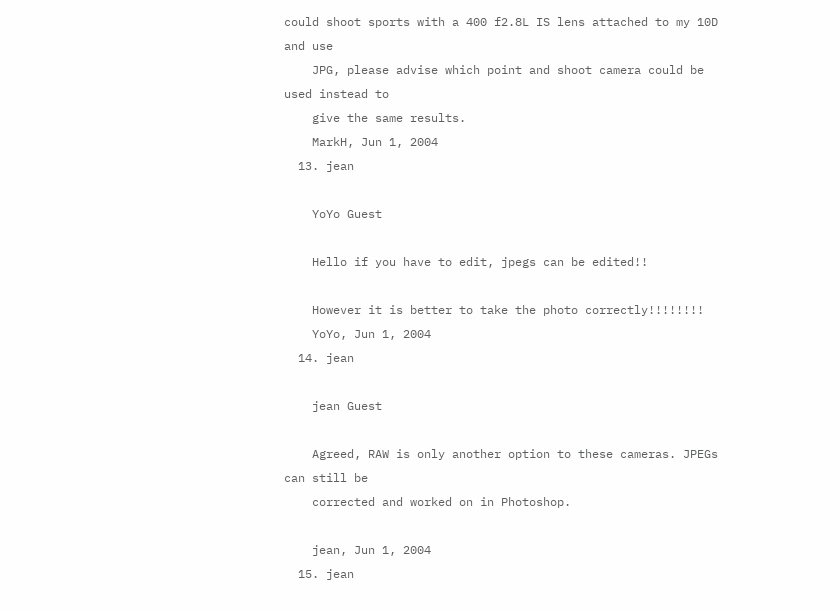could shoot sports with a 400 f2.8L IS lens attached to my 10D and use
    JPG, please advise which point and shoot camera could be used instead to
    give the same results.
    MarkH, Jun 1, 2004
  13. jean

    YoYo Guest

    Hello if you have to edit, jpegs can be edited!!

    However it is better to take the photo correctly!!!!!!!!
    YoYo, Jun 1, 2004
  14. jean

    jean Guest

    Agreed, RAW is only another option to these cameras. JPEGs can still be
    corrected and worked on in Photoshop.

    jean, Jun 1, 2004
  15. jean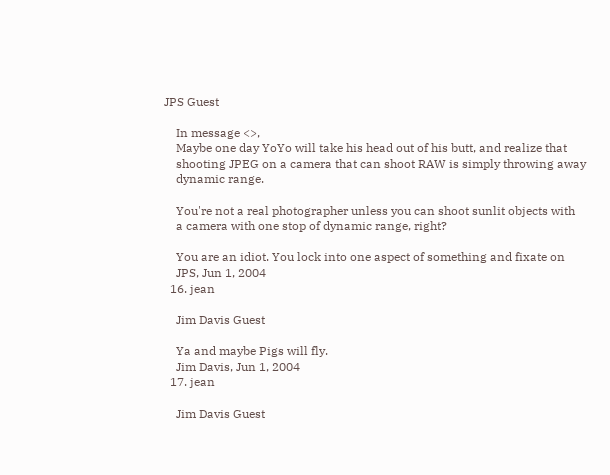JPS Guest

    In message <>,
    Maybe one day YoYo will take his head out of his butt, and realize that
    shooting JPEG on a camera that can shoot RAW is simply throwing away
    dynamic range.

    You're not a real photographer unless you can shoot sunlit objects with
    a camera with one stop of dynamic range, right?

    You are an idiot. You lock into one aspect of something and fixate on
    JPS, Jun 1, 2004
  16. jean

    Jim Davis Guest

    Ya and maybe Pigs will fly.
    Jim Davis, Jun 1, 2004
  17. jean

    Jim Davis Guest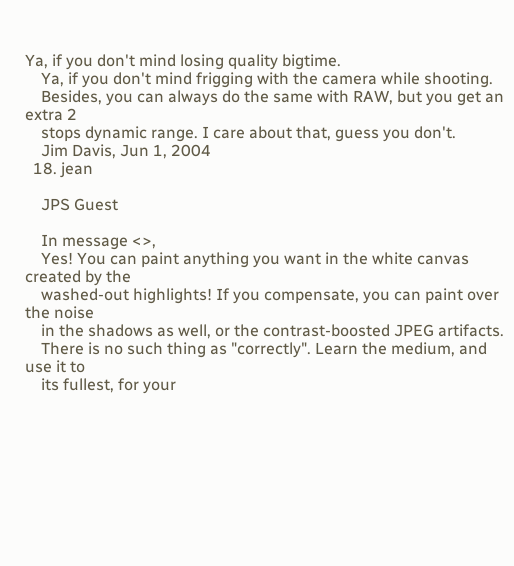Ya, if you don't mind losing quality bigtime.
    Ya, if you don't mind frigging with the camera while shooting.
    Besides, you can always do the same with RAW, but you get an extra 2
    stops dynamic range. I care about that, guess you don't.
    Jim Davis, Jun 1, 2004
  18. jean

    JPS Guest

    In message <>,
    Yes! You can paint anything you want in the white canvas created by the
    washed-out highlights! If you compensate, you can paint over the noise
    in the shadows as well, or the contrast-boosted JPEG artifacts.
    There is no such thing as "correctly". Learn the medium, and use it to
    its fullest, for your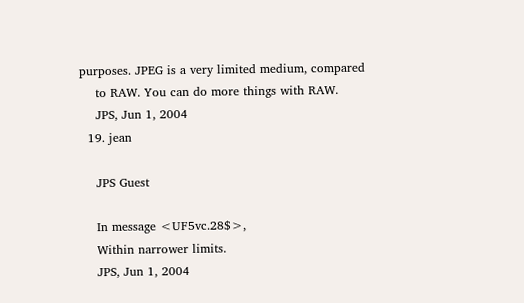purposes. JPEG is a very limited medium, compared
    to RAW. You can do more things with RAW.
    JPS, Jun 1, 2004
  19. jean

    JPS Guest

    In message <UF5vc.28$>,
    Within narrower limits.
    JPS, Jun 1, 2004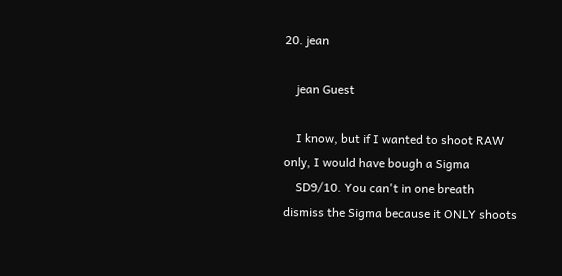20. jean

    jean Guest

    I know, but if I wanted to shoot RAW only, I would have bough a Sigma
    SD9/10. You can't in one breath dismiss the Sigma because it ONLY shoots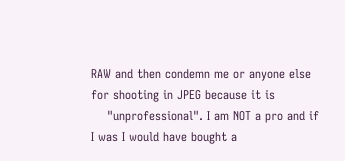RAW and then condemn me or anyone else for shooting in JPEG because it is
    "unprofessional". I am NOT a pro and if I was I would have bought a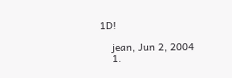1D!

    jean, Jun 2, 2004
    1.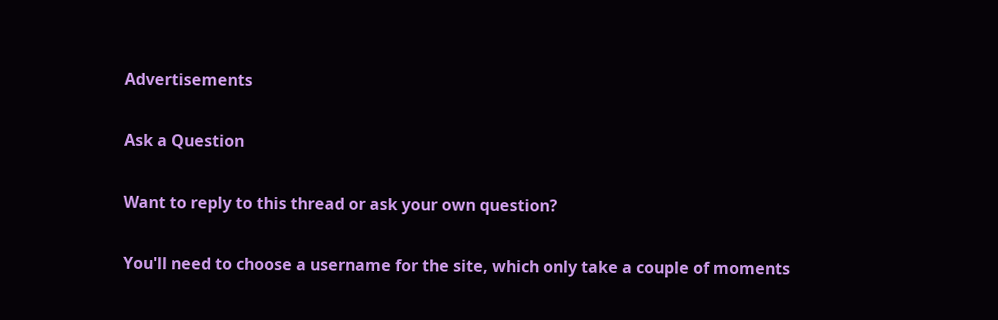Advertisements

Ask a Question

Want to reply to this thread or ask your own question?

You'll need to choose a username for the site, which only take a couple of moments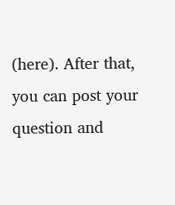(here). After that, you can post your question and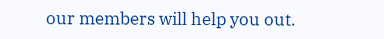our members will help you out.